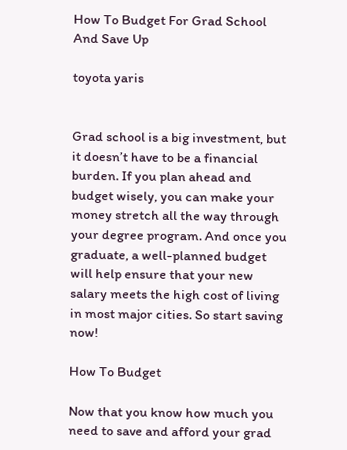How To Budget For Grad School And Save Up

toyota yaris


Grad school is a big investment, but it doesn’t have to be a financial burden. If you plan ahead and budget wisely, you can make your money stretch all the way through your degree program. And once you graduate, a well-planned budget will help ensure that your new salary meets the high cost of living in most major cities. So start saving now!

How To Budget

Now that you know how much you need to save and afford your grad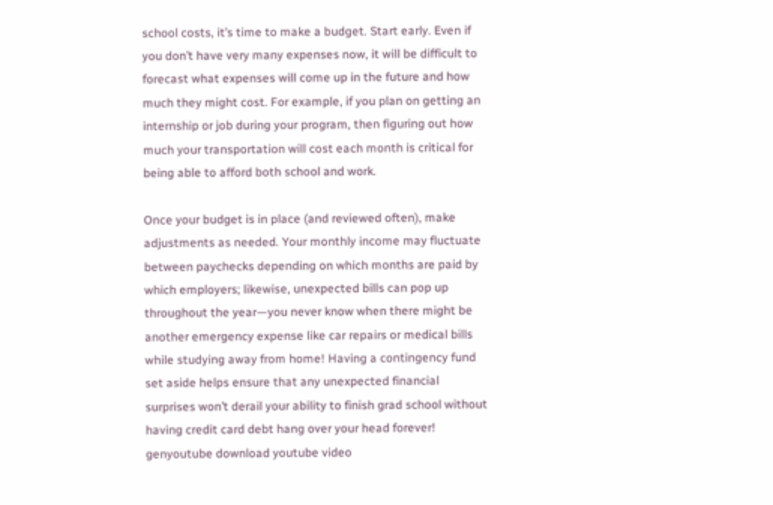school costs, it’s time to make a budget. Start early. Even if you don’t have very many expenses now, it will be difficult to forecast what expenses will come up in the future and how much they might cost. For example, if you plan on getting an internship or job during your program, then figuring out how much your transportation will cost each month is critical for being able to afford both school and work.

Once your budget is in place (and reviewed often), make adjustments as needed. Your monthly income may fluctuate between paychecks depending on which months are paid by which employers; likewise, unexpected bills can pop up throughout the year—you never know when there might be another emergency expense like car repairs or medical bills while studying away from home! Having a contingency fund set aside helps ensure that any unexpected financial surprises won’t derail your ability to finish grad school without having credit card debt hang over your head forever! genyoutube download youtube video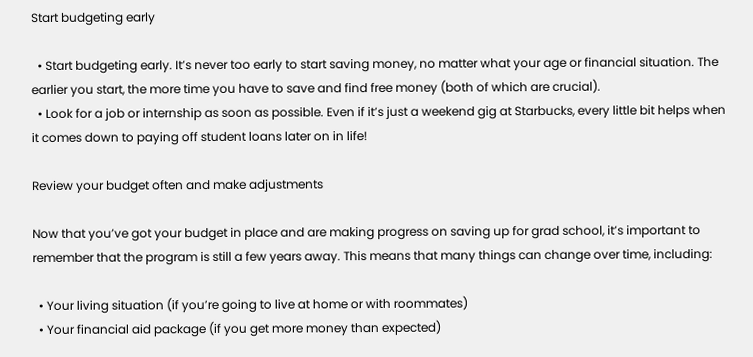Start budgeting early

  • Start budgeting early. It’s never too early to start saving money, no matter what your age or financial situation. The earlier you start, the more time you have to save and find free money (both of which are crucial).
  • Look for a job or internship as soon as possible. Even if it’s just a weekend gig at Starbucks, every little bit helps when it comes down to paying off student loans later on in life!

Review your budget often and make adjustments

Now that you’ve got your budget in place and are making progress on saving up for grad school, it’s important to remember that the program is still a few years away. This means that many things can change over time, including:

  • Your living situation (if you’re going to live at home or with roommates)
  • Your financial aid package (if you get more money than expected)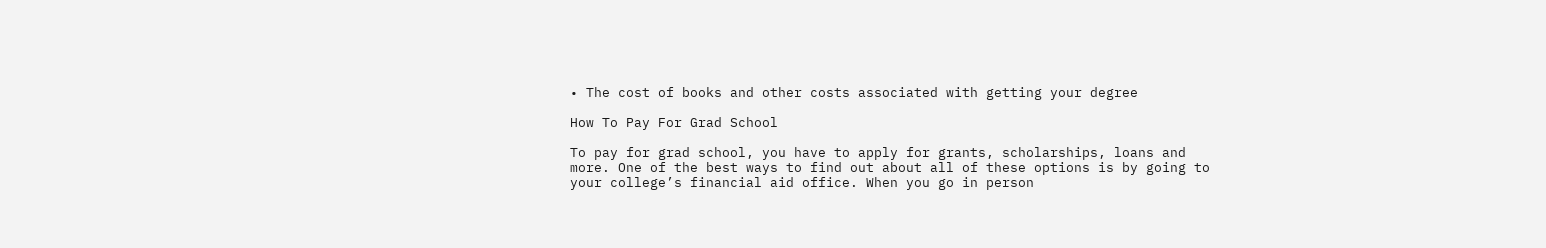• The cost of books and other costs associated with getting your degree

How To Pay For Grad School

To pay for grad school, you have to apply for grants, scholarships, loans and more. One of the best ways to find out about all of these options is by going to your college’s financial aid office. When you go in person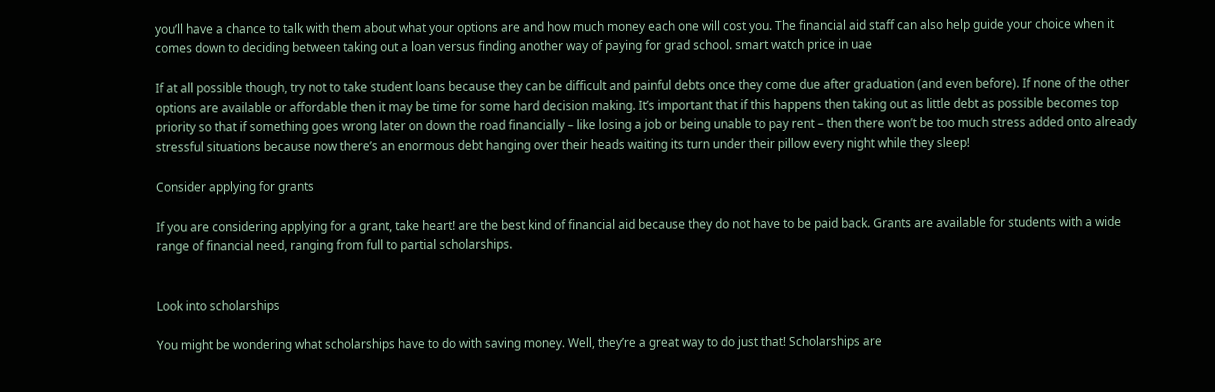you’ll have a chance to talk with them about what your options are and how much money each one will cost you. The financial aid staff can also help guide your choice when it comes down to deciding between taking out a loan versus finding another way of paying for grad school. smart watch price in uae

If at all possible though, try not to take student loans because they can be difficult and painful debts once they come due after graduation (and even before). If none of the other options are available or affordable then it may be time for some hard decision making. It’s important that if this happens then taking out as little debt as possible becomes top priority so that if something goes wrong later on down the road financially – like losing a job or being unable to pay rent – then there won’t be too much stress added onto already stressful situations because now there’s an enormous debt hanging over their heads waiting its turn under their pillow every night while they sleep!

Consider applying for grants

If you are considering applying for a grant, take heart! are the best kind of financial aid because they do not have to be paid back. Grants are available for students with a wide range of financial need, ranging from full to partial scholarships.


Look into scholarships

You might be wondering what scholarships have to do with saving money. Well, they’re a great way to do just that! Scholarships are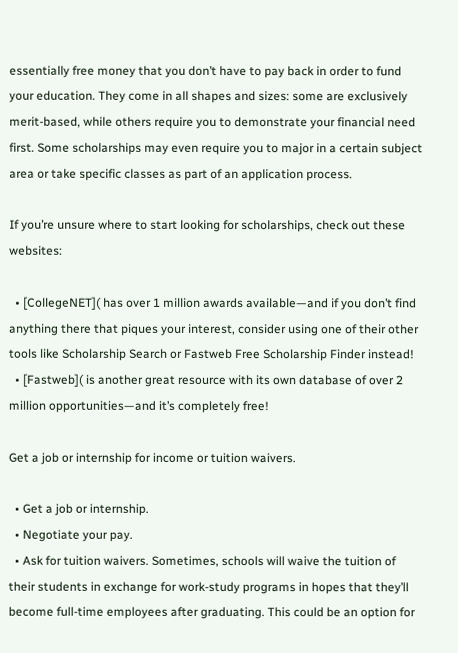essentially free money that you don’t have to pay back in order to fund your education. They come in all shapes and sizes: some are exclusively merit-based, while others require you to demonstrate your financial need first. Some scholarships may even require you to major in a certain subject area or take specific classes as part of an application process.

If you’re unsure where to start looking for scholarships, check out these websites:

  • [CollegeNET]( has over 1 million awards available—and if you don’t find anything there that piques your interest, consider using one of their other tools like Scholarship Search or Fastweb Free Scholarship Finder instead!
  • [Fastweb]( is another great resource with its own database of over 2 million opportunities—and it’s completely free!

Get a job or internship for income or tuition waivers.

  • Get a job or internship.
  • Negotiate your pay.
  • Ask for tuition waivers. Sometimes, schools will waive the tuition of their students in exchange for work-study programs in hopes that they’ll become full-time employees after graduating. This could be an option for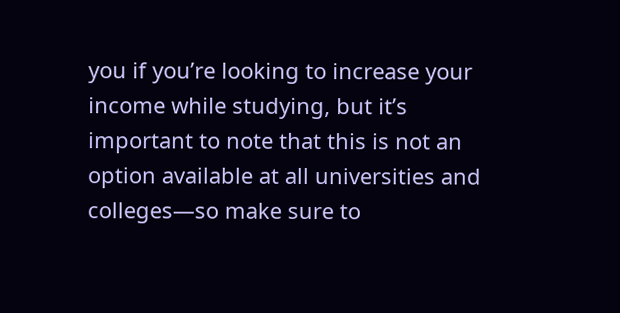you if you’re looking to increase your income while studying, but it’s important to note that this is not an option available at all universities and colleges—so make sure to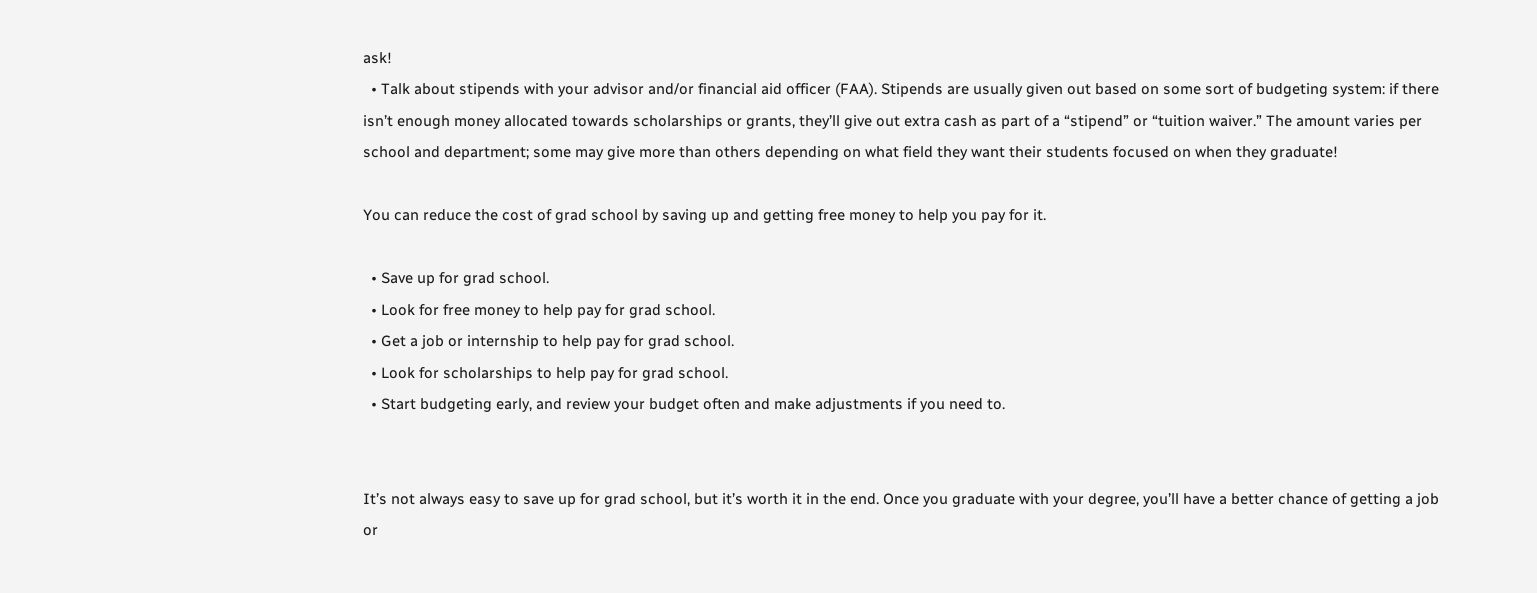ask!
  • Talk about stipends with your advisor and/or financial aid officer (FAA). Stipends are usually given out based on some sort of budgeting system: if there isn’t enough money allocated towards scholarships or grants, they’ll give out extra cash as part of a “stipend” or “tuition waiver.” The amount varies per school and department; some may give more than others depending on what field they want their students focused on when they graduate!

You can reduce the cost of grad school by saving up and getting free money to help you pay for it.

  • Save up for grad school.
  • Look for free money to help pay for grad school.
  • Get a job or internship to help pay for grad school.
  • Look for scholarships to help pay for grad school.
  • Start budgeting early, and review your budget often and make adjustments if you need to.


It’s not always easy to save up for grad school, but it’s worth it in the end. Once you graduate with your degree, you’ll have a better chance of getting a job or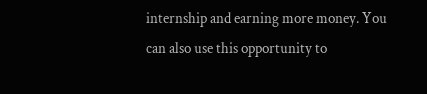internship and earning more money. You can also use this opportunity to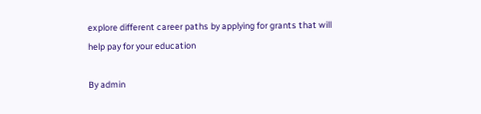explore different career paths by applying for grants that will help pay for your education

By admin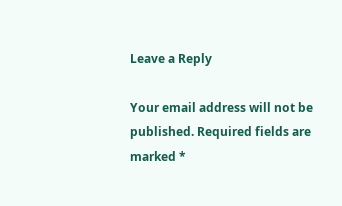Leave a Reply

Your email address will not be published. Required fields are marked *